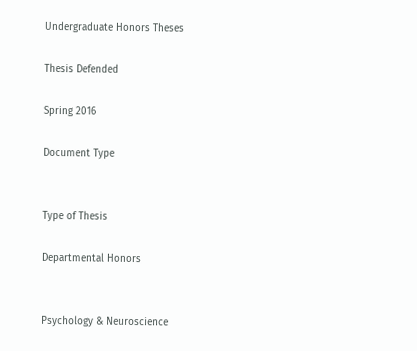Undergraduate Honors Theses

Thesis Defended

Spring 2016

Document Type


Type of Thesis

Departmental Honors


Psychology & Neuroscience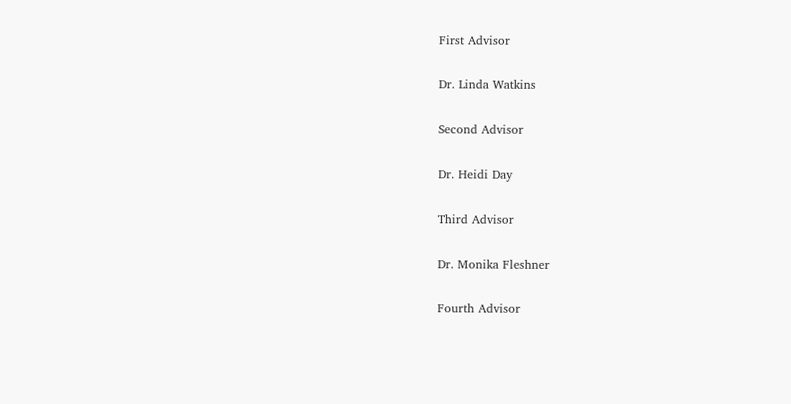First Advisor

Dr. Linda Watkins

Second Advisor

Dr. Heidi Day

Third Advisor

Dr. Monika Fleshner

Fourth Advisor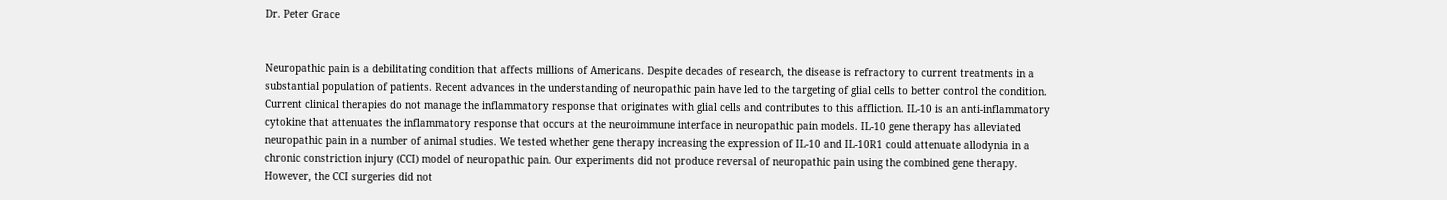Dr. Peter Grace


Neuropathic pain is a debilitating condition that affects millions of Americans. Despite decades of research, the disease is refractory to current treatments in a substantial population of patients. Recent advances in the understanding of neuropathic pain have led to the targeting of glial cells to better control the condition. Current clinical therapies do not manage the inflammatory response that originates with glial cells and contributes to this affliction. IL-10 is an anti-inflammatory cytokine that attenuates the inflammatory response that occurs at the neuroimmune interface in neuropathic pain models. IL-10 gene therapy has alleviated neuropathic pain in a number of animal studies. We tested whether gene therapy increasing the expression of IL-10 and IL-10R1 could attenuate allodynia in a chronic constriction injury (CCI) model of neuropathic pain. Our experiments did not produce reversal of neuropathic pain using the combined gene therapy. However, the CCI surgeries did not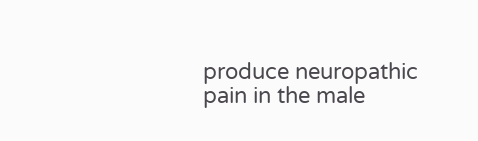produce neuropathic pain in the male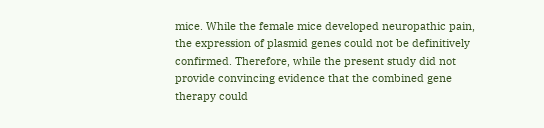mice. While the female mice developed neuropathic pain, the expression of plasmid genes could not be definitively confirmed. Therefore, while the present study did not provide convincing evidence that the combined gene therapy could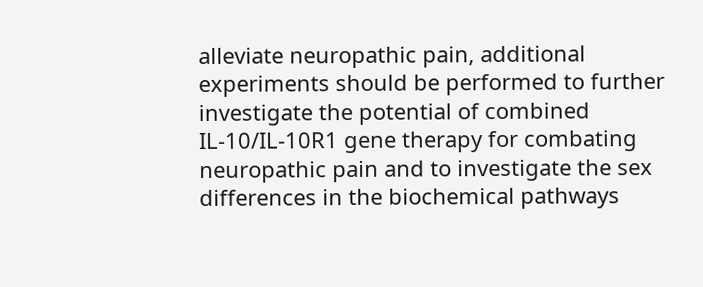alleviate neuropathic pain, additional experiments should be performed to further investigate the potential of combined IL-10/IL-10R1 gene therapy for combating neuropathic pain and to investigate the sex differences in the biochemical pathways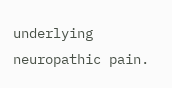underlying neuropathic pain.